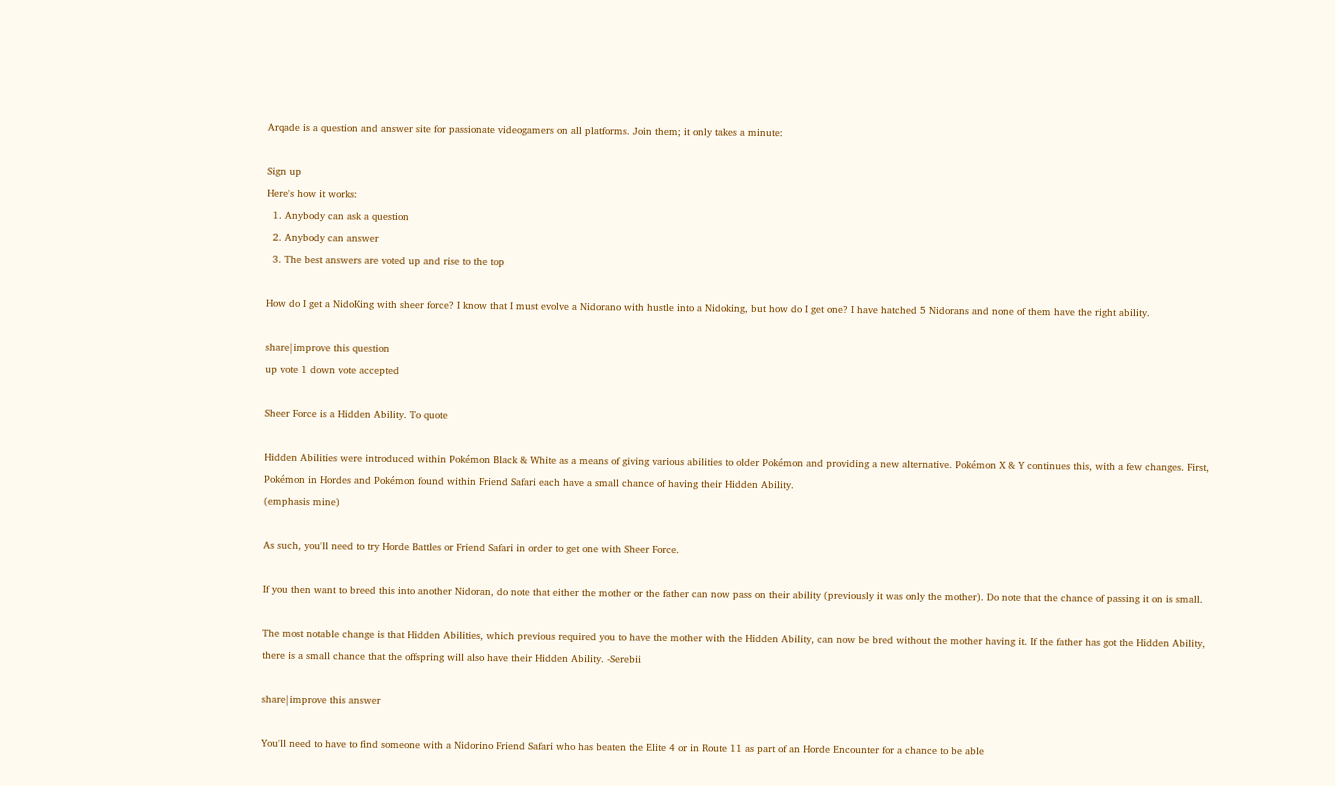Arqade is a question and answer site for passionate videogamers on all platforms. Join them; it only takes a minute:

Sign up
Here's how it works:
  1. Anybody can ask a question
  2. Anybody can answer
  3. The best answers are voted up and rise to the top

How do I get a NidoKing with sheer force? I know that I must evolve a Nidorano with hustle into a Nidoking, but how do I get one? I have hatched 5 Nidorans and none of them have the right ability.

share|improve this question
up vote 1 down vote accepted

Sheer Force is a Hidden Ability. To quote

Hidden Abilities were introduced within Pokémon Black & White as a means of giving various abilities to older Pokémon and providing a new alternative. Pokémon X & Y continues this, with a few changes. First, Pokémon in Hordes and Pokémon found within Friend Safari each have a small chance of having their Hidden Ability.
(emphasis mine)

As such, you'll need to try Horde Battles or Friend Safari in order to get one with Sheer Force.

If you then want to breed this into another Nidoran, do note that either the mother or the father can now pass on their ability (previously it was only the mother). Do note that the chance of passing it on is small.

The most notable change is that Hidden Abilities, which previous required you to have the mother with the Hidden Ability, can now be bred without the mother having it. If the father has got the Hidden Ability, there is a small chance that the offspring will also have their Hidden Ability. -Serebii

share|improve this answer

You'll need to have to find someone with a Nidorino Friend Safari who has beaten the Elite 4 or in Route 11 as part of an Horde Encounter for a chance to be able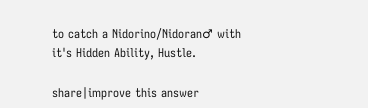to catch a Nidorino/Nidoran♂ with it's Hidden Ability, Hustle.

share|improve this answer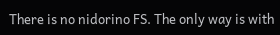There is no nidorino FS. The only way is with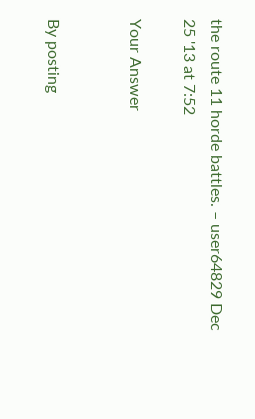the route 11 horde battles. – user64829 Dec 25 '13 at 7:52

Your Answer


By posting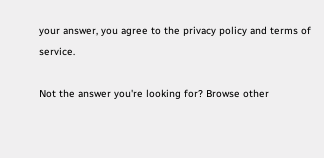your answer, you agree to the privacy policy and terms of service.

Not the answer you're looking for? Browse other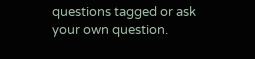questions tagged or ask your own question.